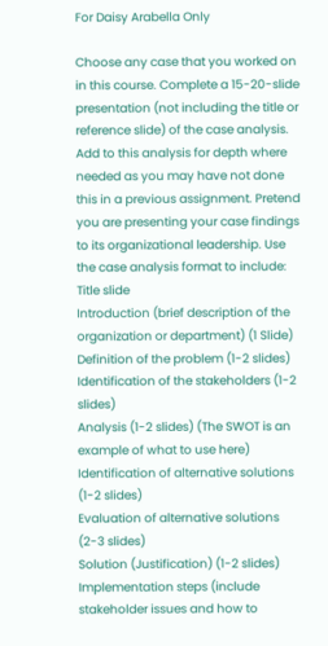For Daisy Arabella Only

Choose any case that you worked on in this course. Complete a 15-20-slide presentation (not including the title or reference slide) of the case analysis. Add to this analysis for depth where needed as you may have not done this in a previous assignment. Pretend you are presenting your case findings to its organizational leadership. Use the case analysis format to include:
Title slide
Introduction (brief description of the organization or department) (1 Slide)
Definition of the problem (1-2 slides)
Identification of the stakeholders (1-2 slides)
Analysis (1-2 slides) (The SWOT is an example of what to use here)
Identification of alternative solutions (1-2 slides)
Evaluation of alternative solutions (2-3 slides)
Solution (Justification) (1-2 slides)
Implementation steps (include stakeholder issues and how to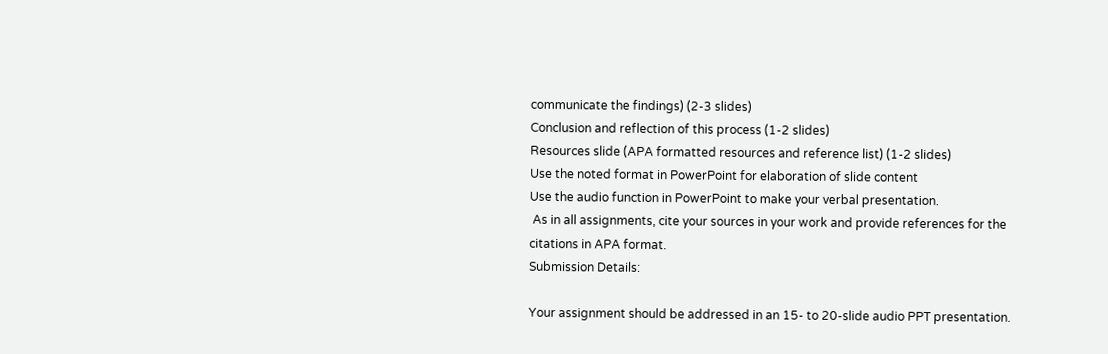communicate the findings) (2-3 slides)
Conclusion and reflection of this process (1-2 slides)
Resources slide (APA formatted resources and reference list) (1-2 slides)
Use the noted format in PowerPoint for elaboration of slide content
Use the audio function in PowerPoint to make your verbal presentation.
 As in all assignments, cite your sources in your work and provide references for the citations in APA format.
Submission Details:

Your assignment should be addressed in an 15- to 20-slide audio PPT presentation.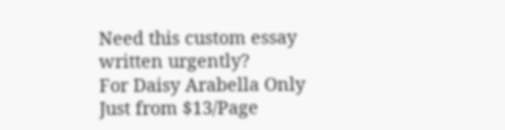Need this custom essay written urgently?
For Daisy Arabella Only
Just from $13/Page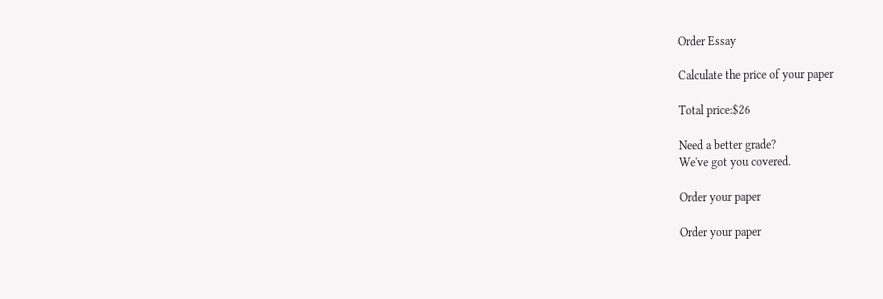Order Essay

Calculate the price of your paper

Total price:$26

Need a better grade?
We've got you covered.

Order your paper

Order your paper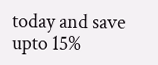today and save upto 15%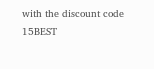with the discount code 15BEST